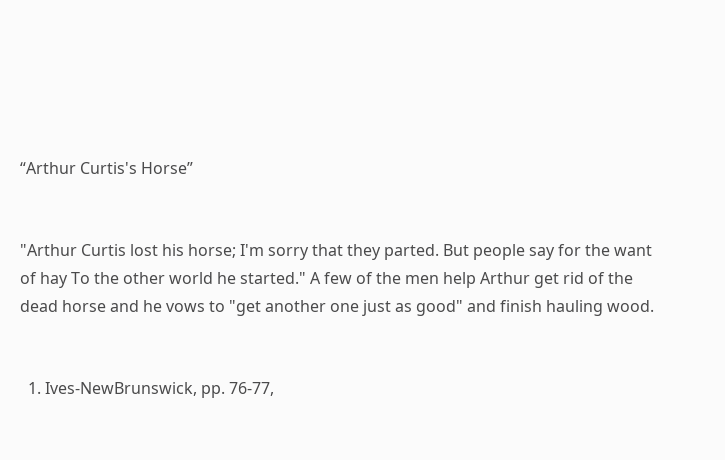“Arthur Curtis's Horse”


"Arthur Curtis lost his horse; I'm sorry that they parted. But people say for the want of hay To the other world he started." A few of the men help Arthur get rid of the dead horse and he vows to "get another one just as good" and finish hauling wood.


  1. Ives-NewBrunswick, pp. 76-77,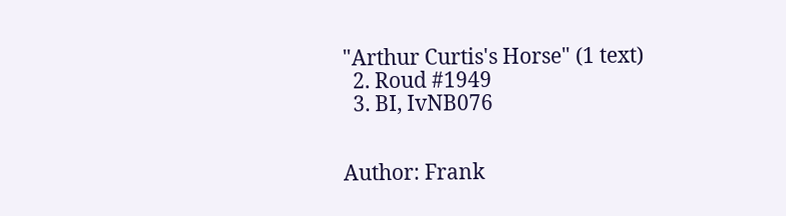"Arthur Curtis's Horse" (1 text)
  2. Roud #1949
  3. BI, IvNB076


Author: Frank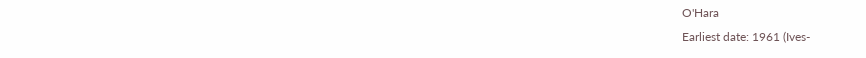O'Hara
Earliest date: 1961 (Ives-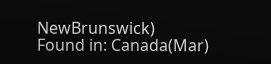NewBrunswick)
Found in: Canada(Mar)